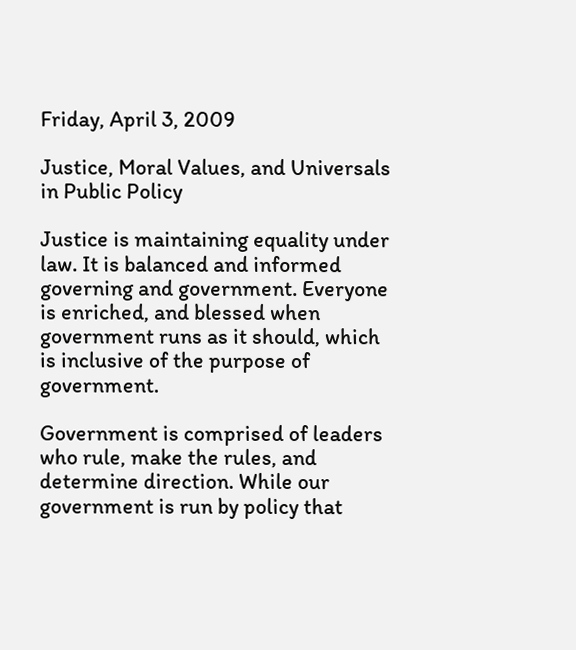Friday, April 3, 2009

Justice, Moral Values, and Universals in Public Policy

Justice is maintaining equality under law. It is balanced and informed governing and government. Everyone is enriched, and blessed when government runs as it should, which is inclusive of the purpose of government.

Government is comprised of leaders who rule, make the rules, and determine direction. While our government is run by policy that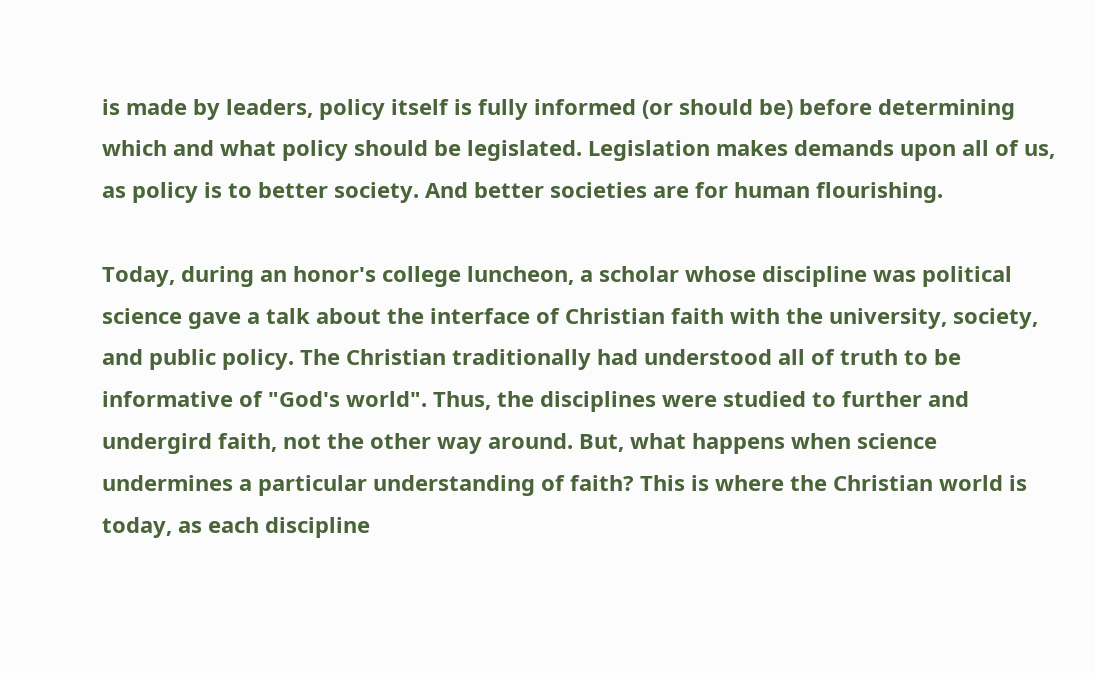is made by leaders, policy itself is fully informed (or should be) before determining which and what policy should be legislated. Legislation makes demands upon all of us, as policy is to better society. And better societies are for human flourishing.

Today, during an honor's college luncheon, a scholar whose discipline was political science gave a talk about the interface of Christian faith with the university, society, and public policy. The Christian traditionally had understood all of truth to be informative of "God's world". Thus, the disciplines were studied to further and undergird faith, not the other way around. But, what happens when science undermines a particular understanding of faith? This is where the Christian world is today, as each discipline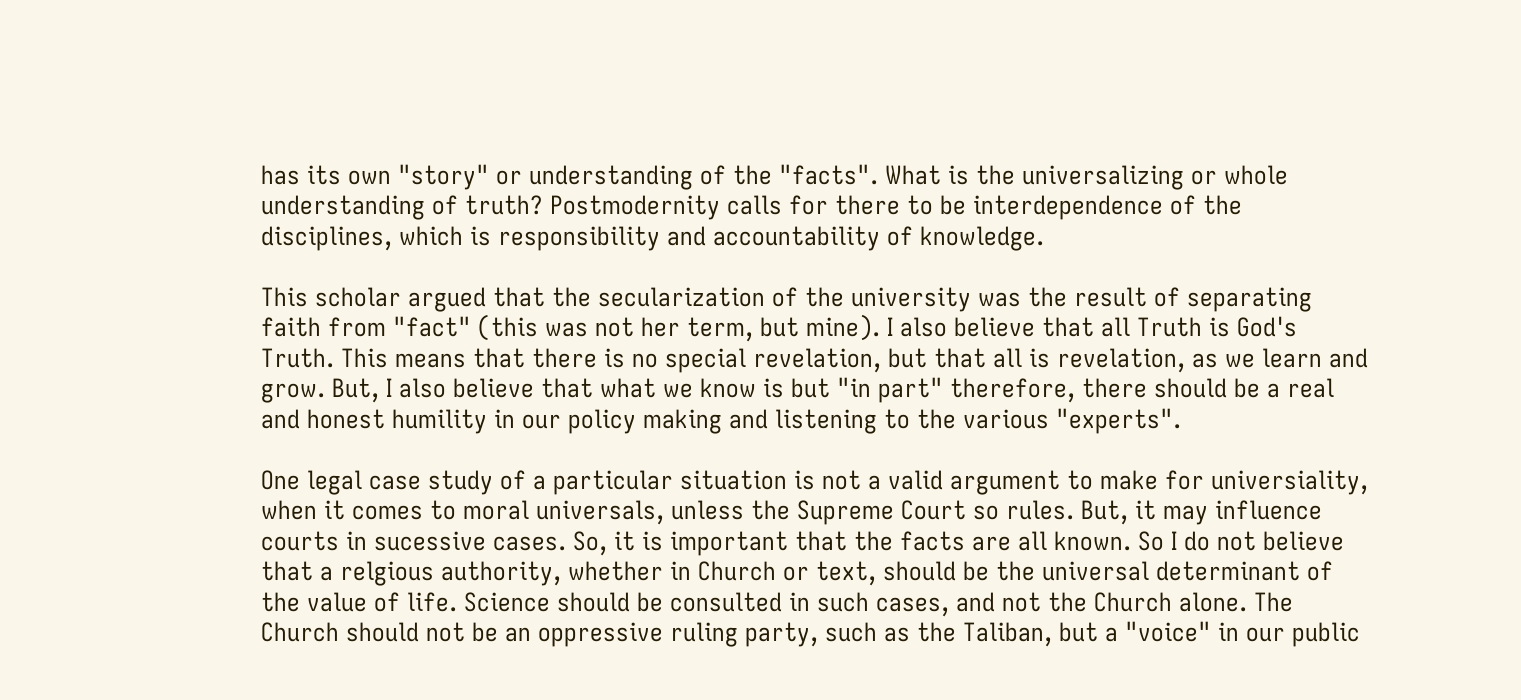has its own "story" or understanding of the "facts". What is the universalizing or whole understanding of truth? Postmodernity calls for there to be interdependence of the disciplines, which is responsibility and accountability of knowledge.

This scholar argued that the secularization of the university was the result of separating faith from "fact" (this was not her term, but mine). I also believe that all Truth is God's Truth. This means that there is no special revelation, but that all is revelation, as we learn and grow. But, I also believe that what we know is but "in part" therefore, there should be a real and honest humility in our policy making and listening to the various "experts".

One legal case study of a particular situation is not a valid argument to make for universiality, when it comes to moral universals, unless the Supreme Court so rules. But, it may influence courts in sucessive cases. So, it is important that the facts are all known. So I do not believe that a relgious authority, whether in Church or text, should be the universal determinant of the value of life. Science should be consulted in such cases, and not the Church alone. The Church should not be an oppressive ruling party, such as the Taliban, but a "voice" in our public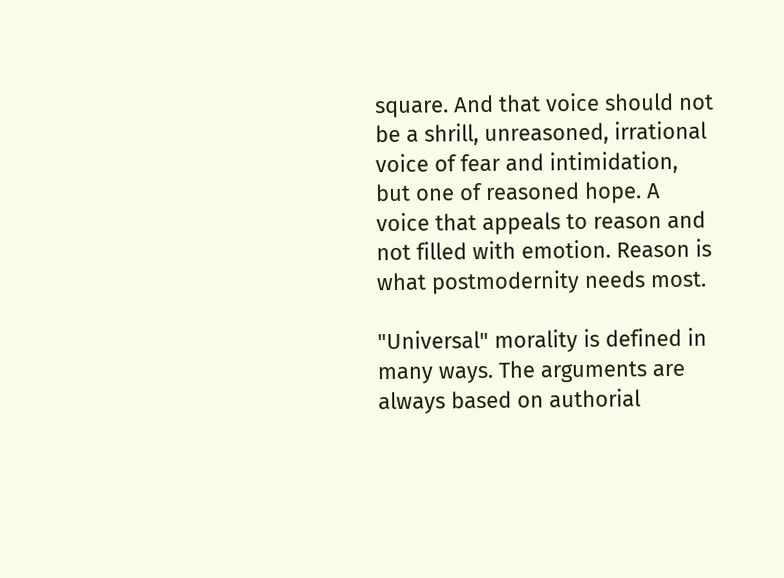square. And that voice should not be a shrill, unreasoned, irrational voice of fear and intimidation, but one of reasoned hope. A voice that appeals to reason and not filled with emotion. Reason is what postmodernity needs most.

"Universal" morality is defined in many ways. The arguments are always based on authorial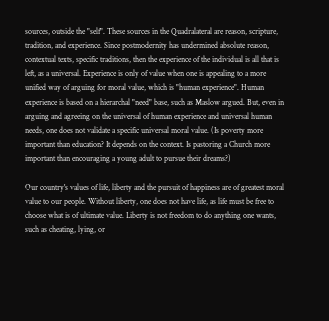sources, outside the "self". These sources in the Quadralateral are reason, scripture, tradition, and experience. Since postmodernity has undermined absolute reason, contextual texts, specific traditions, then the experience of the individual is all that is left, as a universal. Experience is only of value when one is appealing to a more unified way of arguing for moral value, which is "human experience". Human experience is based on a hierarchal "need" base, such as Maslow argued. But, even in arguing and agreeing on the universal of human experience and universal human needs, one does not validate a specific universal moral value. (Is poverty more important than education? It depends on the context. Is pastoring a Church more important than encouraging a young adult to pursue their dreams?)

Our country's values of life, liberty and the pursuit of happiness are of greatest moral value to our people. Without liberty, one does not have life, as life must be free to choose what is of ultimate value. Liberty is not freedom to do anything one wants, such as cheating, lying, or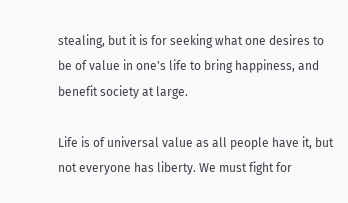stealing, but it is for seeking what one desires to be of value in one's life to bring happiness, and benefit society at large.

Life is of universal value as all people have it, but not everyone has liberty. We must fight for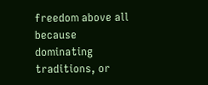freedom above all because dominating traditions, or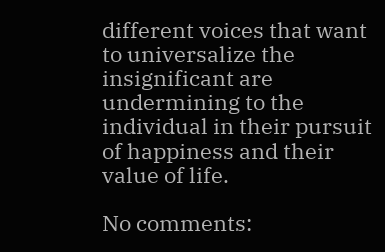different voices that want to universalize the insignificant are undermining to the individual in their pursuit of happiness and their value of life.

No comments: